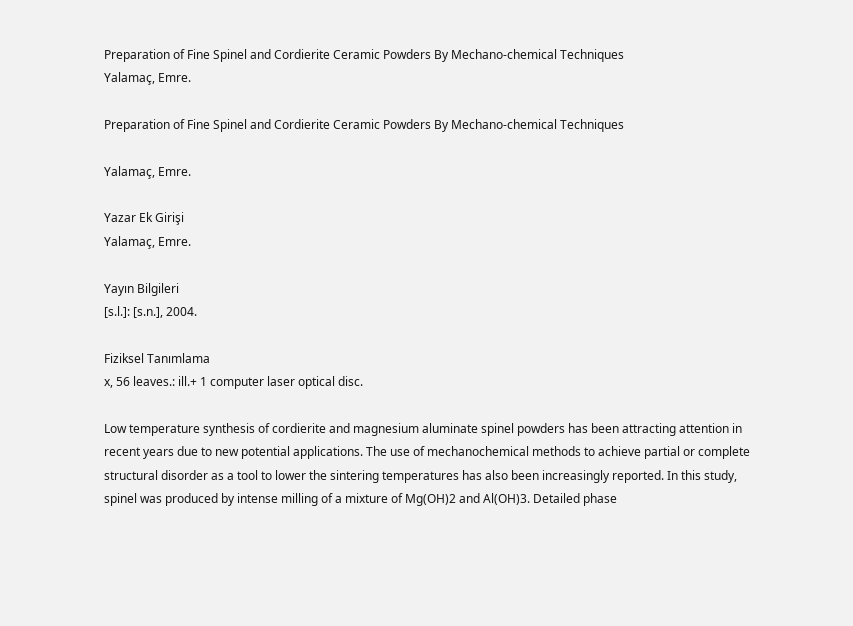Preparation of Fine Spinel and Cordierite Ceramic Powders By Mechano-chemical Techniques
Yalamaç, Emre.

Preparation of Fine Spinel and Cordierite Ceramic Powders By Mechano-chemical Techniques

Yalamaç, Emre.

Yazar Ek Girişi
Yalamaç, Emre.

Yayın Bilgileri
[s.l.]: [s.n.], 2004.

Fiziksel Tanımlama
x, 56 leaves.: ill.+ 1 computer laser optical disc.

Low temperature synthesis of cordierite and magnesium aluminate spinel powders has been attracting attention in recent years due to new potential applications. The use of mechanochemical methods to achieve partial or complete structural disorder as a tool to lower the sintering temperatures has also been increasingly reported. In this study, spinel was produced by intense milling of a mixture of Mg(OH)2 and Al(OH)3. Detailed phase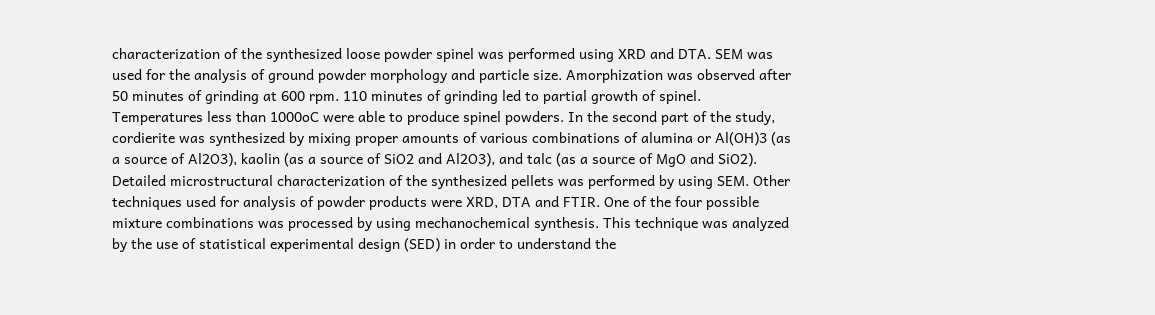characterization of the synthesized loose powder spinel was performed using XRD and DTA. SEM was used for the analysis of ground powder morphology and particle size. Amorphization was observed after 50 minutes of grinding at 600 rpm. 110 minutes of grinding led to partial growth of spinel. Temperatures less than 1000oC were able to produce spinel powders. In the second part of the study, cordierite was synthesized by mixing proper amounts of various combinations of alumina or Al(OH)3 (as a source of Al2O3), kaolin (as a source of SiO2 and Al2O3), and talc (as a source of MgO and SiO2). Detailed microstructural characterization of the synthesized pellets was performed by using SEM. Other techniques used for analysis of powder products were XRD, DTA and FTIR. One of the four possible mixture combinations was processed by using mechanochemical synthesis. This technique was analyzed by the use of statistical experimental design (SED) in order to understand the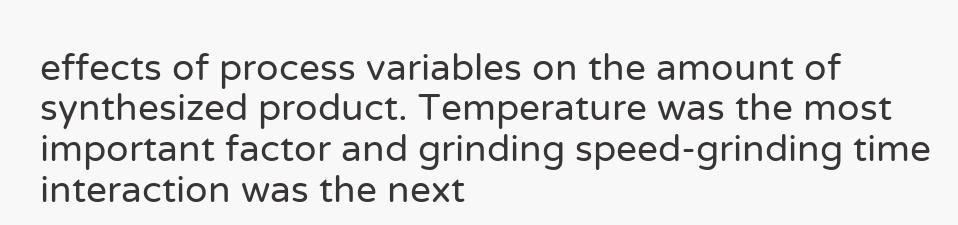effects of process variables on the amount of synthesized product. Temperature was the most important factor and grinding speed-grinding time interaction was the next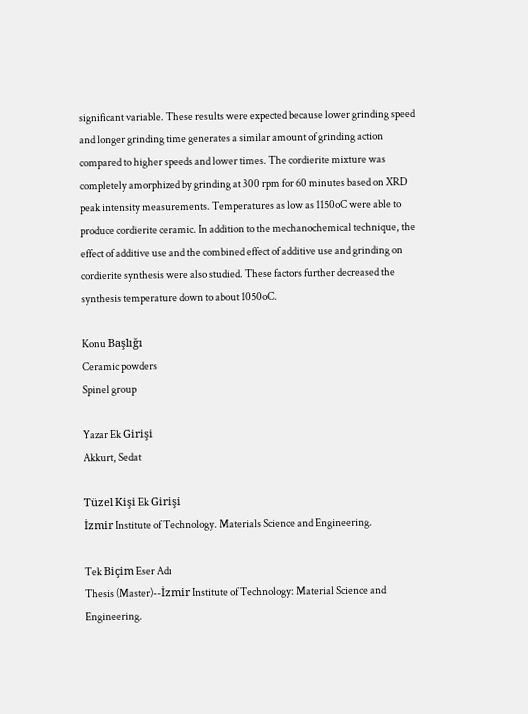significant variable. These results were expected because lower grinding speed and longer grinding time generates a similar amount of grinding action compared to higher speeds and lower times. The cordierite mixture was completely amorphized by grinding at 300 rpm for 60 minutes based on XRD peak intensity measurements. Temperatures as low as 1150oC were able to produce cordierite ceramic. In addition to the mechanochemical technique, the effect of additive use and the combined effect of additive use and grinding on cordierite synthesis were also studied. These factors further decreased the synthesis temperature down to about 1050oC.

Konu Başlığı
Ceramic powders
Spinel group

Yazar Ek Girişi
Akkurt, Sedat

Tüzel Kişi Ek Girişi
İzmir Institute of Technology. Materials Science and Engineering.

Tek Biçim Eser Adı
Thesis (Master)--İzmir Institute of Technology: Material Science and Engineering.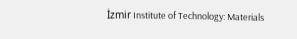İzmir Institute of Technology: Materials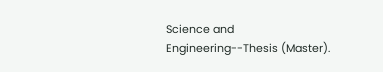Science and Engineering--Thesis (Master).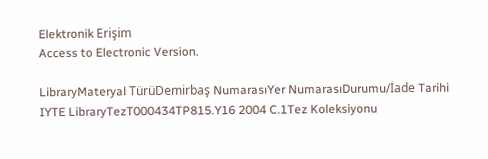Elektronik Erişim
Access to Electronic Version.

LibraryMateryal TürüDemirbaş NumarasıYer NumarasıDurumu/İade Tarihi
IYTE LibraryTezT000434TP815.Y16 2004 C.1Tez Koleksiyonu